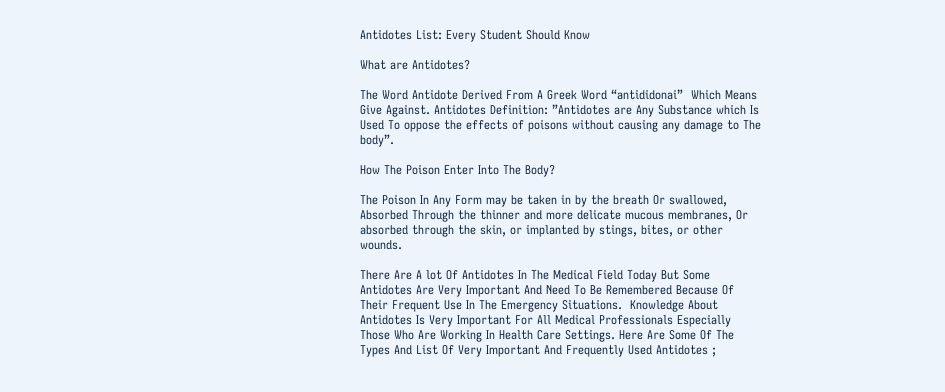Antidotes List: Every Student Should Know

What are Antidotes?

The Word Antidote Derived From A Greek Word “antididonai”  Which Means Give Against. Antidotes Definition: ”Antidotes are Any Substance which Is Used To oppose the effects of poisons without causing any damage to The body”.

How The Poison Enter Into The Body?

The Poison In Any Form may be taken in by the breath Or swallowed, Absorbed Through the thinner and more delicate mucous membranes, Or absorbed through the skin, or implanted by stings, bites, or other wounds.

There Are A lot Of Antidotes In The Medical Field Today But Some Antidotes Are Very Important And Need To Be Remembered Because Of Their Frequent Use In The Emergency Situations.  Knowledge About Antidotes Is Very Important For All Medical Professionals Especially Those Who Are Working In Health Care Settings. Here Are Some Of The Types And List Of Very Important And Frequently Used Antidotes ;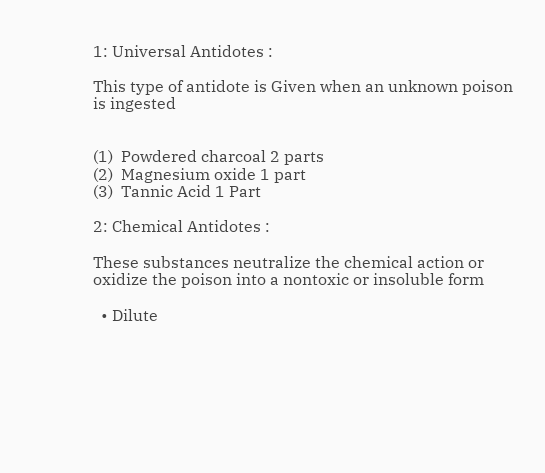1: Universal Antidotes :

This type of antidote is Given when an unknown poison is ingested


(1)  Powdered charcoal 2 parts
(2)  Magnesium oxide 1 part
(3)  Tannic Acid 1 Part

2: Chemical Antidotes :

These substances neutralize the chemical action or oxidize the poison into a nontoxic or insoluble form

  • Dilute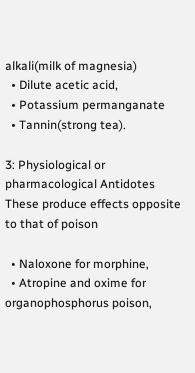alkali(milk of magnesia)
  • Dilute acetic acid,
  • Potassium permanganate
  • Tannin(strong tea).

3: Physiological or pharmacological Antidotes
These produce effects opposite to that of poison

  • Naloxone for morphine,
  • Atropine and oxime for organophosphorus poison,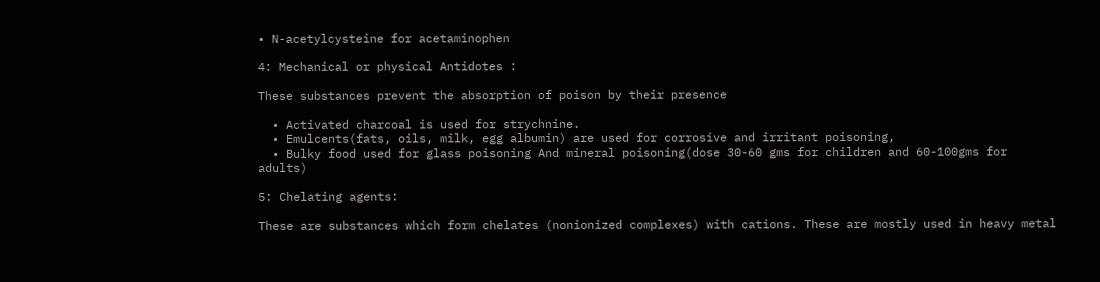• N-acetylcysteine for acetaminophen

4: Mechanical or physical Antidotes :

These substances prevent the absorption of poison by their presence

  • Activated charcoal is used for strychnine.
  • Emulcents(fats, oils, milk, egg albumin) are used for corrosive and irritant poisoning,
  • Bulky food used for glass poisoning And mineral poisoning(dose 30-60 gms for children and 60-100gms for adults)

5: Chelating agents:

These are substances which form chelates (nonionized complexes) with cations. These are mostly used in heavy metal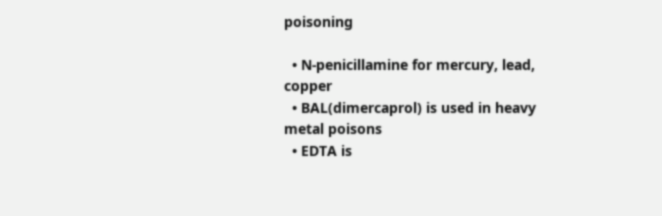poisoning

  • N-penicillamine for mercury, lead, copper
  • BAL(dimercaprol) is used in heavy metal poisons
  • EDTA is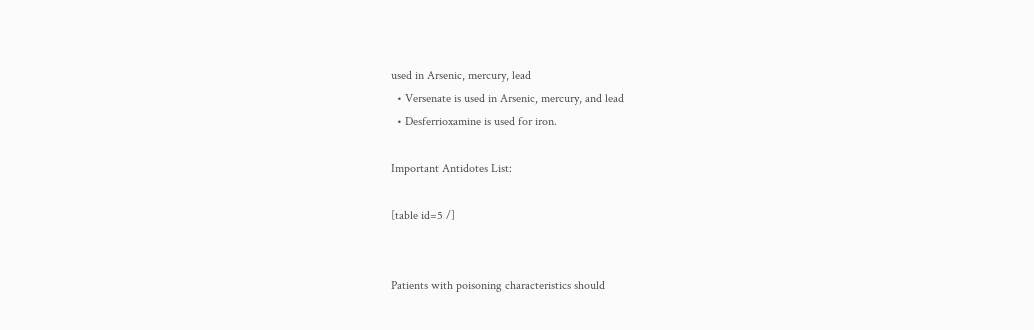used in Arsenic, mercury, lead
  • Versenate is used in Arsenic, mercury, and lead
  • Desferrioxamine is used for iron.

Important Antidotes List:

[table id=5 /]


Patients with poisoning characteristics should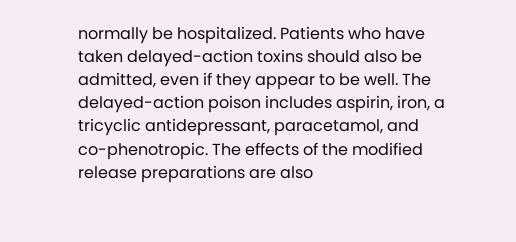normally be hospitalized. Patients who have taken delayed-action toxins should also be admitted, even if they appear to be well. The delayed-action poison includes aspirin, iron, a tricyclic antidepressant, paracetamol, and co-phenotropic. The effects of the modified release preparations are also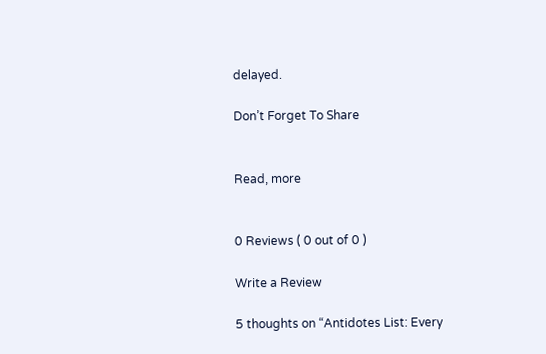delayed.

Don’t Forget To Share


Read, more


0 Reviews ( 0 out of 0 )

Write a Review

5 thoughts on “Antidotes List: Every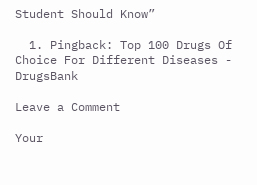Student Should Know”

  1. Pingback: Top 100 Drugs Of Choice For Different Diseases - DrugsBank

Leave a Comment

Your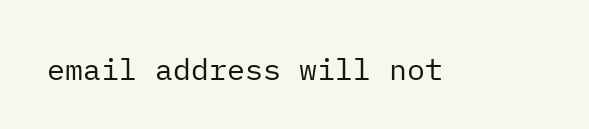email address will not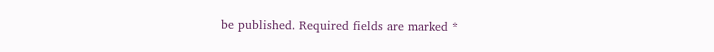be published. Required fields are marked *